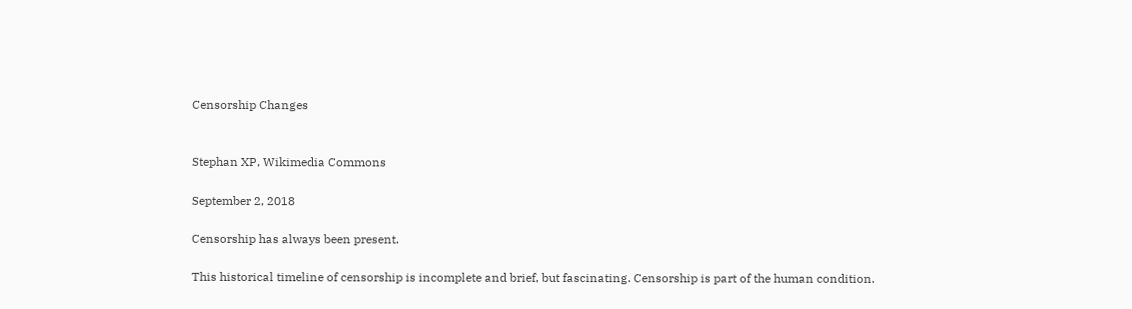Censorship Changes


Stephan XP, Wikimedia Commons

September 2, 2018

Censorship has always been present.

This historical timeline of censorship is incomplete and brief, but fascinating. Censorship is part of the human condition.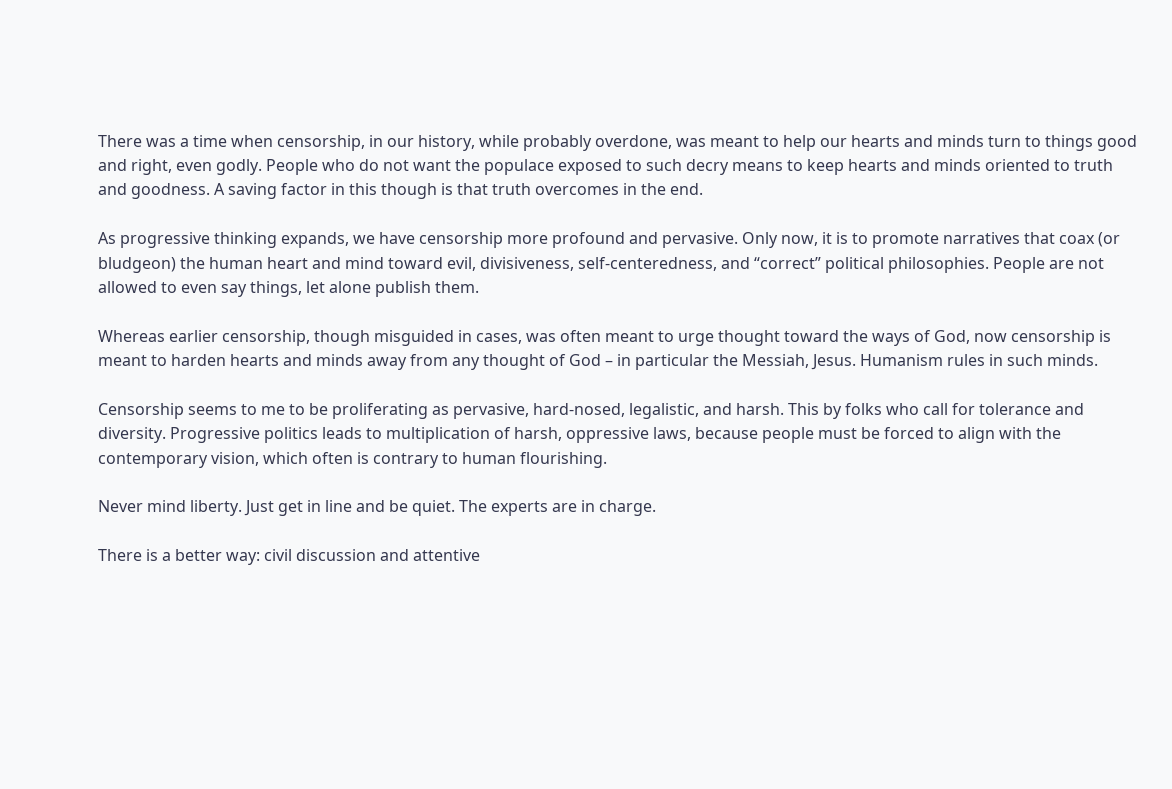There was a time when censorship, in our history, while probably overdone, was meant to help our hearts and minds turn to things good and right, even godly. People who do not want the populace exposed to such decry means to keep hearts and minds oriented to truth and goodness. A saving factor in this though is that truth overcomes in the end.

As progressive thinking expands, we have censorship more profound and pervasive. Only now, it is to promote narratives that coax (or bludgeon) the human heart and mind toward evil, divisiveness, self-centeredness, and “correct” political philosophies. People are not allowed to even say things, let alone publish them.

Whereas earlier censorship, though misguided in cases, was often meant to urge thought toward the ways of God, now censorship is meant to harden hearts and minds away from any thought of God – in particular the Messiah, Jesus. Humanism rules in such minds.

Censorship seems to me to be proliferating as pervasive, hard-nosed, legalistic, and harsh. This by folks who call for tolerance and diversity. Progressive politics leads to multiplication of harsh, oppressive laws, because people must be forced to align with the contemporary vision, which often is contrary to human flourishing.

Never mind liberty. Just get in line and be quiet. The experts are in charge.

There is a better way: civil discussion and attentive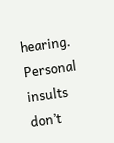hearing. Personal insults don’t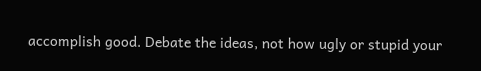accomplish good. Debate the ideas, not how ugly or stupid your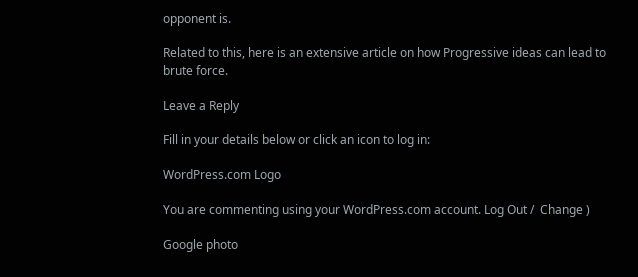opponent is.

Related to this, here is an extensive article on how Progressive ideas can lead to brute force.

Leave a Reply

Fill in your details below or click an icon to log in:

WordPress.com Logo

You are commenting using your WordPress.com account. Log Out /  Change )

Google photo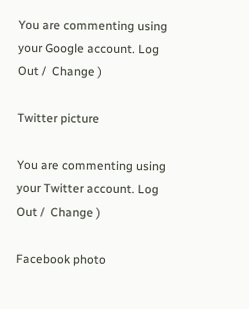You are commenting using your Google account. Log Out /  Change )

Twitter picture

You are commenting using your Twitter account. Log Out /  Change )

Facebook photo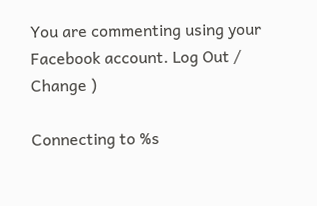You are commenting using your Facebook account. Log Out /  Change )

Connecting to %s